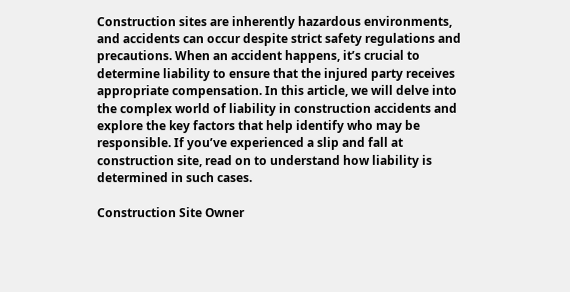Construction sites are inherently hazardous environments, and accidents can occur despite strict safety regulations and precautions. When an accident happens, it’s crucial to determine liability to ensure that the injured party receives appropriate compensation. In this article, we will delve into the complex world of liability in construction accidents and explore the key factors that help identify who may be responsible. If you’ve experienced a slip and fall at construction site, read on to understand how liability is determined in such cases.

Construction Site Owner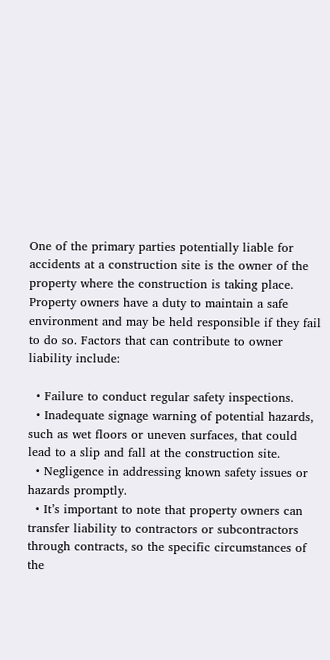One of the primary parties potentially liable for accidents at a construction site is the owner of the property where the construction is taking place. Property owners have a duty to maintain a safe environment and may be held responsible if they fail to do so. Factors that can contribute to owner liability include:

  • Failure to conduct regular safety inspections.
  • Inadequate signage warning of potential hazards, such as wet floors or uneven surfaces, that could lead to a slip and fall at the construction site.
  • Negligence in addressing known safety issues or hazards promptly.
  • It’s important to note that property owners can transfer liability to contractors or subcontractors through contracts, so the specific circumstances of the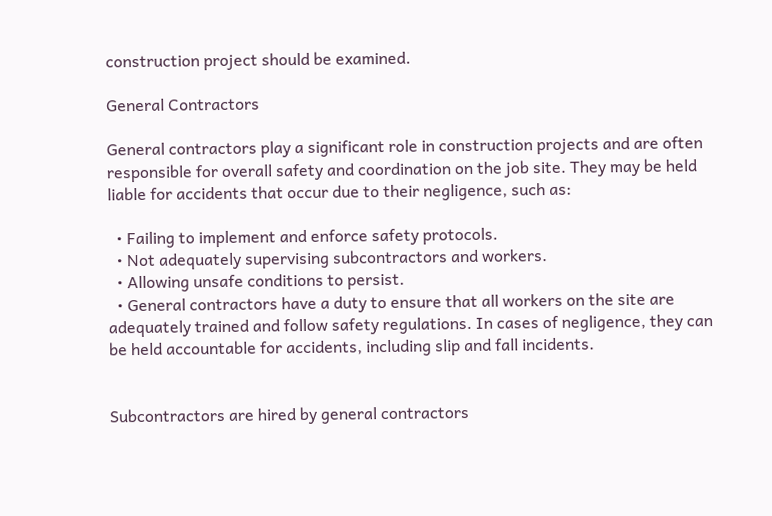construction project should be examined.

General Contractors

General contractors play a significant role in construction projects and are often responsible for overall safety and coordination on the job site. They may be held liable for accidents that occur due to their negligence, such as:

  • Failing to implement and enforce safety protocols.
  • Not adequately supervising subcontractors and workers.
  • Allowing unsafe conditions to persist.
  • General contractors have a duty to ensure that all workers on the site are adequately trained and follow safety regulations. In cases of negligence, they can be held accountable for accidents, including slip and fall incidents.


Subcontractors are hired by general contractors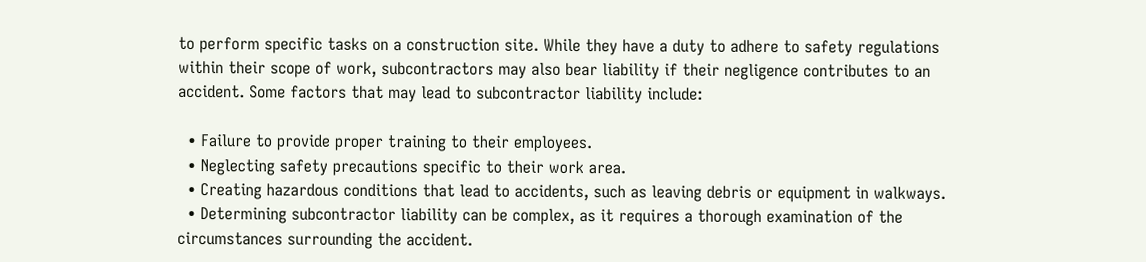to perform specific tasks on a construction site. While they have a duty to adhere to safety regulations within their scope of work, subcontractors may also bear liability if their negligence contributes to an accident. Some factors that may lead to subcontractor liability include:

  • Failure to provide proper training to their employees.
  • Neglecting safety precautions specific to their work area.
  • Creating hazardous conditions that lead to accidents, such as leaving debris or equipment in walkways.
  • Determining subcontractor liability can be complex, as it requires a thorough examination of the circumstances surrounding the accident.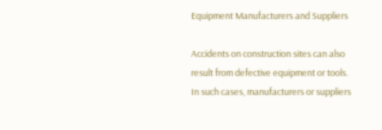Equipment Manufacturers and Suppliers

Accidents on construction sites can also result from defective equipment or tools. In such cases, manufacturers or suppliers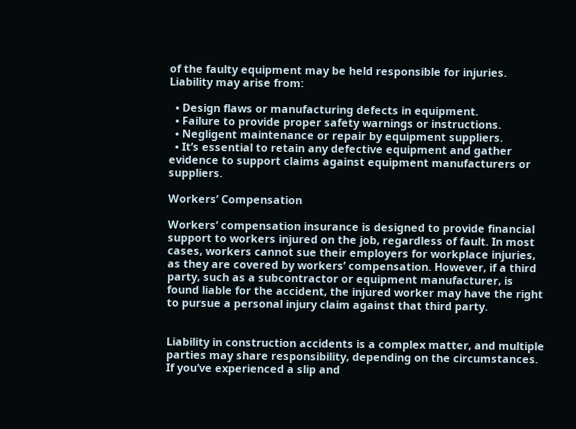of the faulty equipment may be held responsible for injuries. Liability may arise from:

  • Design flaws or manufacturing defects in equipment.
  • Failure to provide proper safety warnings or instructions.
  • Negligent maintenance or repair by equipment suppliers.
  • It’s essential to retain any defective equipment and gather evidence to support claims against equipment manufacturers or suppliers.

Workers’ Compensation

Workers’ compensation insurance is designed to provide financial support to workers injured on the job, regardless of fault. In most cases, workers cannot sue their employers for workplace injuries, as they are covered by workers’ compensation. However, if a third party, such as a subcontractor or equipment manufacturer, is found liable for the accident, the injured worker may have the right to pursue a personal injury claim against that third party.


Liability in construction accidents is a complex matter, and multiple parties may share responsibility, depending on the circumstances. If you’ve experienced a slip and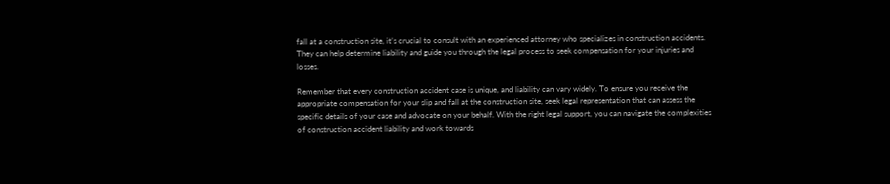fall at a construction site, it’s crucial to consult with an experienced attorney who specializes in construction accidents. They can help determine liability and guide you through the legal process to seek compensation for your injuries and losses.

Remember that every construction accident case is unique, and liability can vary widely. To ensure you receive the appropriate compensation for your slip and fall at the construction site, seek legal representation that can assess the specific details of your case and advocate on your behalf. With the right legal support, you can navigate the complexities of construction accident liability and work towards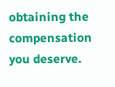obtaining the compensation you deserve.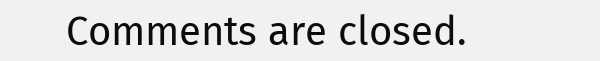Comments are closed.